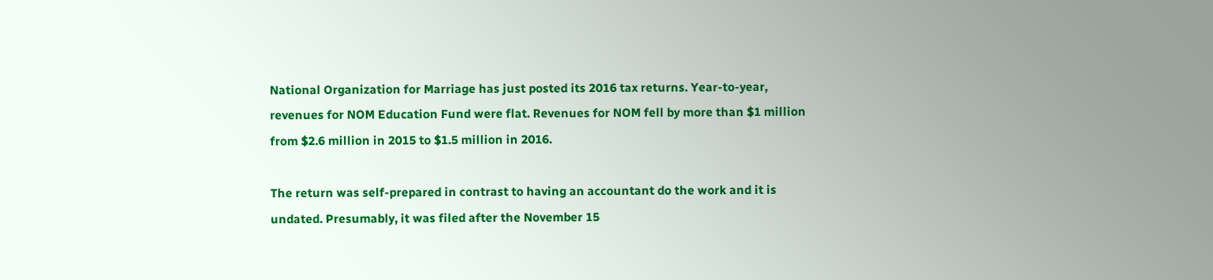National Organization for Marriage has just posted its 2016 tax returns. Year-to-year, revenues for NOM Education Fund were flat. Revenues for NOM fell by more than $1 million from $2.6 million in 2015 to $1.5 million in 2016.

The return was self-prepared in contrast to having an accountant do the work and it is undated. Presumably, it was filed after the November 15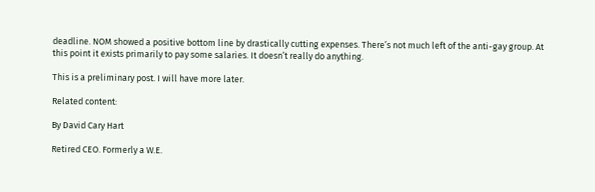deadline. NOM showed a positive bottom line by drastically cutting expenses. There’s not much left of the anti-gay group. At this point it exists primarily to pay some salaries. It doesn’t really do anything.

This is a preliminary post. I will have more later.

Related content:

By David Cary Hart

Retired CEO. Formerly a W.E.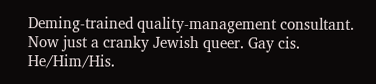Deming-trained quality-management consultant. Now just a cranky Jewish queer. Gay cis. He/Him/His.